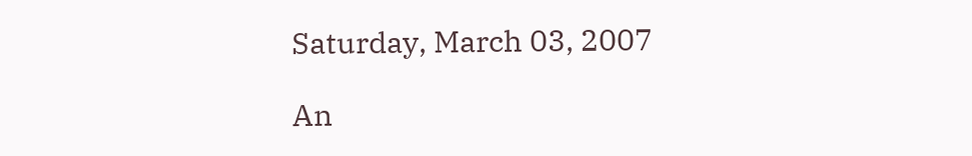Saturday, March 03, 2007

An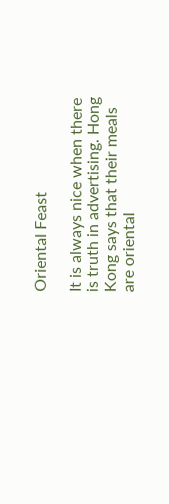Oriental Feast

It is always nice when there is truth in advertising. Hong Kong says that their meals are oriental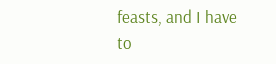feasts, and I have to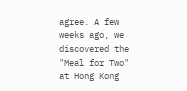agree. A few weeks ago, we discovered the "Meal for Two" at Hong Kong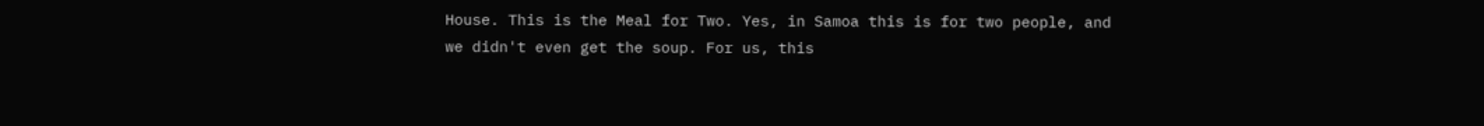House. This is the Meal for Two. Yes, in Samoa this is for two people, and we didn't even get the soup. For us, this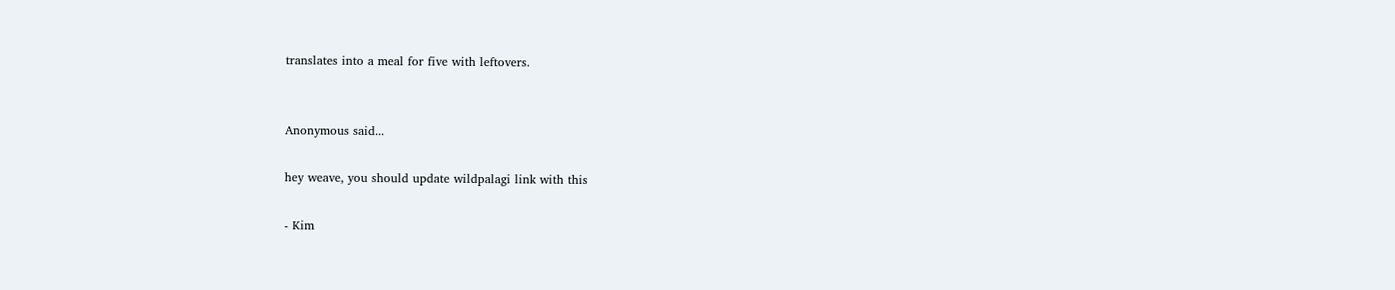translates into a meal for five with leftovers.


Anonymous said...

hey weave, you should update wildpalagi link with this

- Kim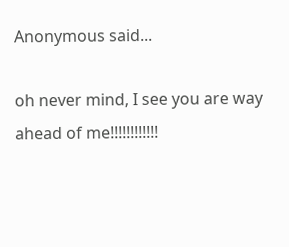Anonymous said...

oh never mind, I see you are way ahead of me!!!!!!!!!!!!